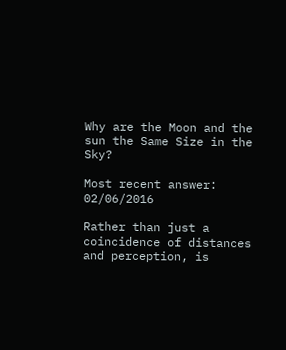Why are the Moon and the sun the Same Size in the Sky?

Most recent answer: 02/06/2016

Rather than just a coincidence of distances and perception, is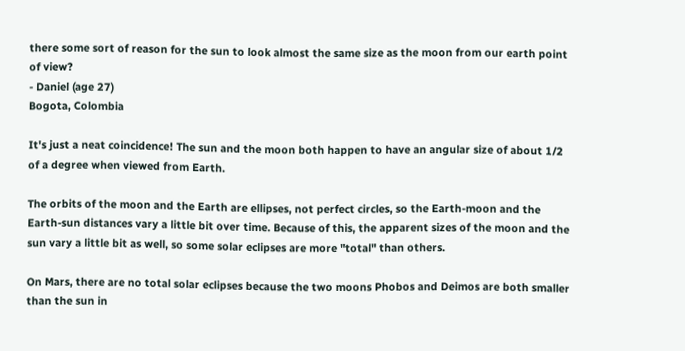there some sort of reason for the sun to look almost the same size as the moon from our earth point of view?
- Daniel (age 27)
Bogota, Colombia

It's just a neat coincidence! The sun and the moon both happen to have an angular size of about 1/2 of a degree when viewed from Earth.

The orbits of the moon and the Earth are ellipses, not perfect circles, so the Earth-moon and the Earth-sun distances vary a little bit over time. Because of this, the apparent sizes of the moon and the sun vary a little bit as well, so some solar eclipses are more "total" than others.

On Mars, there are no total solar eclipses because the two moons Phobos and Deimos are both smaller than the sun in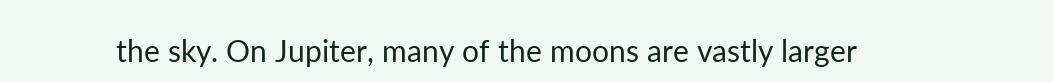the sky. On Jupiter, many of the moons are vastly larger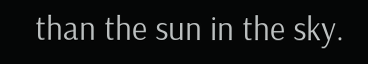than the sun in the sky.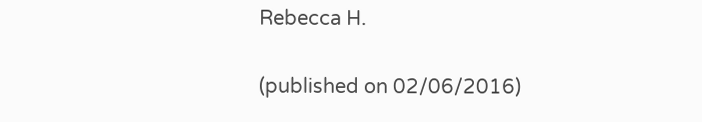Rebecca H.

(published on 02/06/2016)